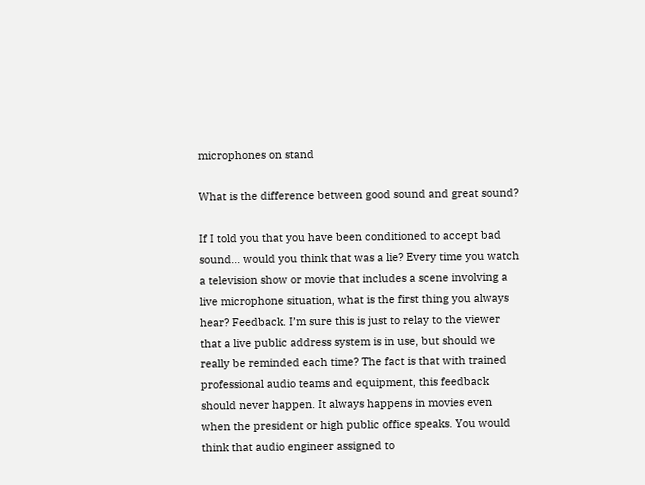microphones on stand

What is the difference between good sound and great sound?

If I told you that you have been conditioned to accept bad sound… would you think that was a lie? Every time you watch a television show or movie that includes a scene involving a live microphone situation, what is the first thing you always hear? Feedback. I’m sure this is just to relay to the viewer that a live public address system is in use, but should we really be reminded each time? The fact is that with trained professional audio teams and equipment, this feedback should never happen. It always happens in movies even when the president or high public office speaks. You would think that audio engineer assigned to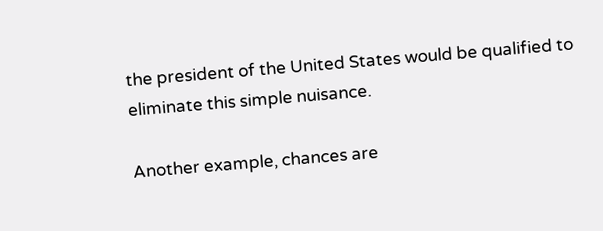the president of the United States would be qualified to eliminate this simple nuisance.

Another example, chances are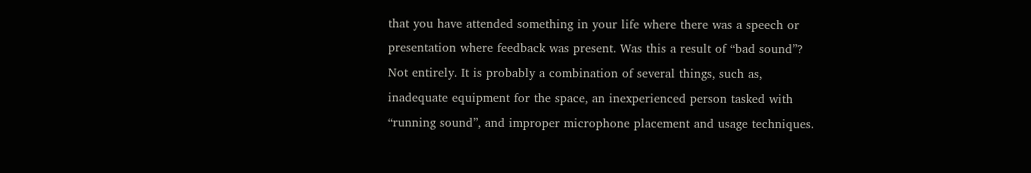that you have attended something in your life where there was a speech or presentation where feedback was present. Was this a result of “bad sound”? Not entirely. It is probably a combination of several things, such as, inadequate equipment for the space, an inexperienced person tasked with “running sound”, and improper microphone placement and usage techniques.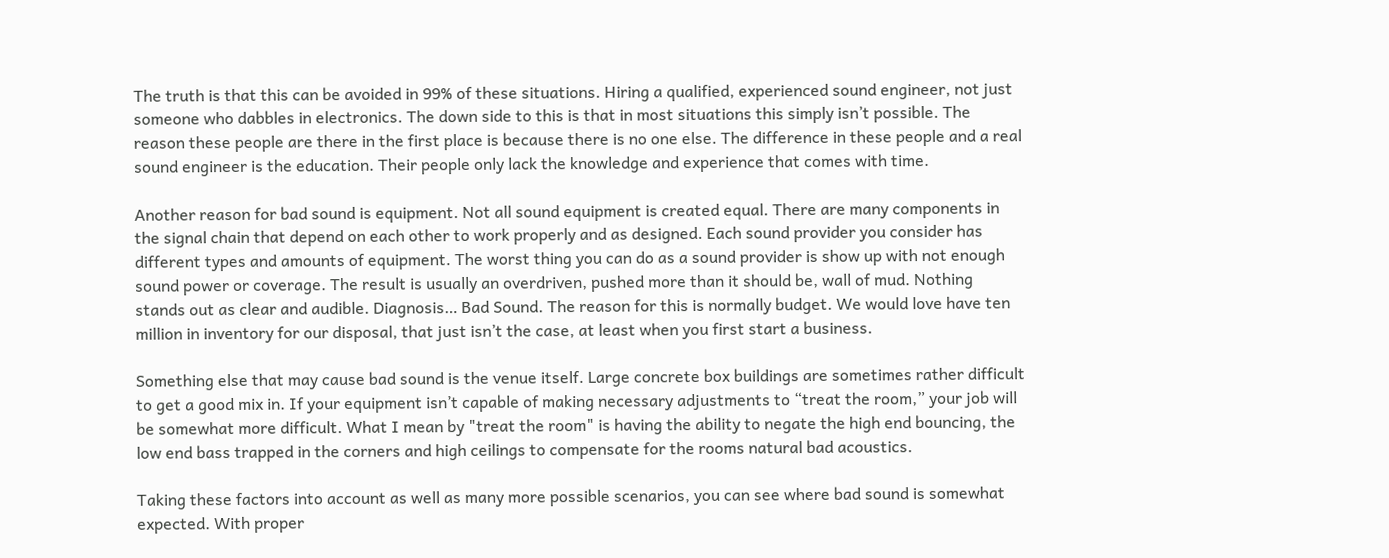The truth is that this can be avoided in 99% of these situations. Hiring a qualified, experienced sound engineer, not just someone who dabbles in electronics. The down side to this is that in most situations this simply isn’t possible. The reason these people are there in the first place is because there is no one else. The difference in these people and a real sound engineer is the education. Their people only lack the knowledge and experience that comes with time.

Another reason for bad sound is equipment. Not all sound equipment is created equal. There are many components in the signal chain that depend on each other to work properly and as designed. Each sound provider you consider has different types and amounts of equipment. The worst thing you can do as a sound provider is show up with not enough sound power or coverage. The result is usually an overdriven, pushed more than it should be, wall of mud. Nothing stands out as clear and audible. Diagnosis… Bad Sound. The reason for this is normally budget. We would love have ten million in inventory for our disposal, that just isn’t the case, at least when you first start a business.

Something else that may cause bad sound is the venue itself. Large concrete box buildings are sometimes rather difficult to get a good mix in. If your equipment isn’t capable of making necessary adjustments to “treat the room,” your job will be somewhat more difficult. What I mean by "treat the room" is having the ability to negate the high end bouncing, the low end bass trapped in the corners and high ceilings to compensate for the rooms natural bad acoustics.

Taking these factors into account as well as many more possible scenarios, you can see where bad sound is somewhat expected. With proper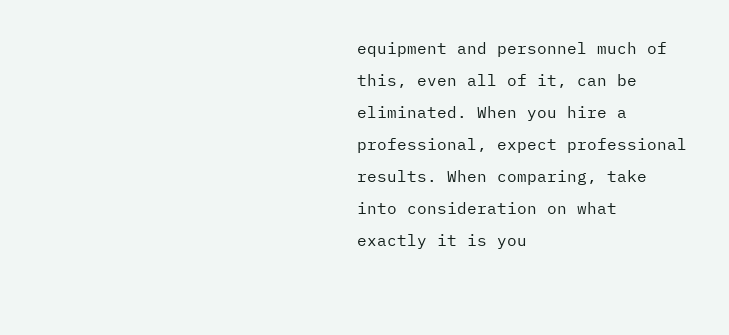equipment and personnel much of this, even all of it, can be eliminated. When you hire a professional, expect professional results. When comparing, take into consideration on what exactly it is you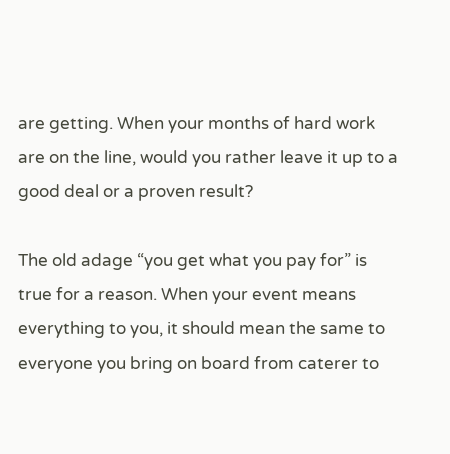are getting. When your months of hard work are on the line, would you rather leave it up to a good deal or a proven result?

The old adage “you get what you pay for” is true for a reason. When your event means everything to you, it should mean the same to everyone you bring on board from caterer to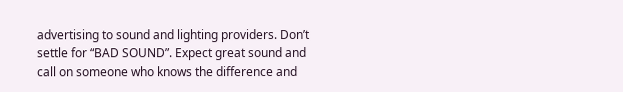advertising to sound and lighting providers. Don’t settle for “BAD SOUND”. Expect great sound and call on someone who knows the difference and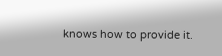knows how to provide it.